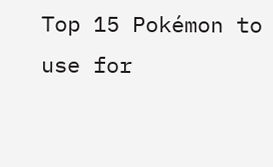Top 15 Pokémon to use for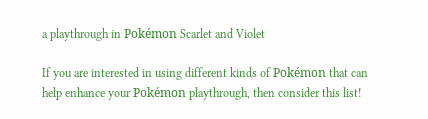a playthrough in Pokémon Scarlet and Violet

If you are interested in using different kinds of Pokémon that can help enhance your Pokémon playthrough, then consider this list!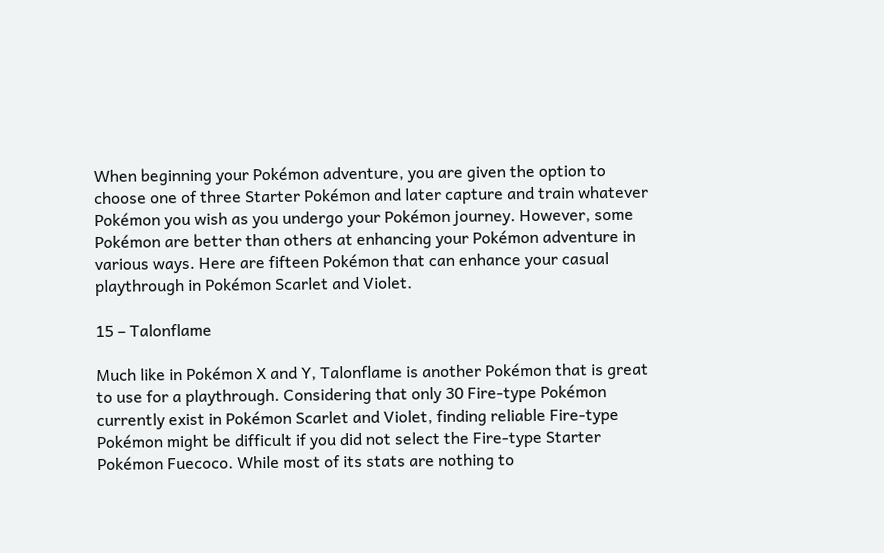When beginning your Pokémon adventure, you are given the option to choose one of three Starter Pokémon and later capture and train whatever Pokémon you wish as you undergo your Pokémon journey. However, some Pokémon are better than others at enhancing your Pokémon adventure in various ways. Here are fifteen Pokémon that can enhance your casual playthrough in Pokémon Scarlet and Violet.

15 – Talonflame

Much like in Pokémon X and Y, Talonflame is another Pokémon that is great to use for a playthrough. Considering that only 30 Fire-type Pokémon currently exist in Pokémon Scarlet and Violet, finding reliable Fire-type Pokémon might be difficult if you did not select the Fire-type Starter Pokémon Fuecoco. While most of its stats are nothing to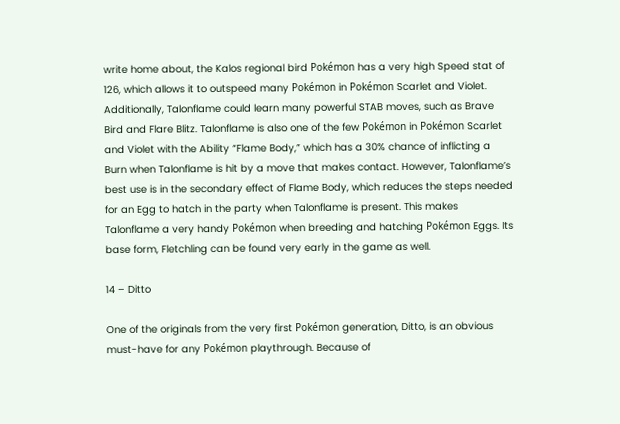write home about, the Kalos regional bird Pokémon has a very high Speed stat of 126, which allows it to outspeed many Pokémon in Pokémon Scarlet and Violet. Additionally, Talonflame could learn many powerful STAB moves, such as Brave Bird and Flare Blitz. Talonflame is also one of the few Pokémon in Pokémon Scarlet and Violet with the Ability “Flame Body,” which has a 30% chance of inflicting a Burn when Talonflame is hit by a move that makes contact. However, Talonflame’s best use is in the secondary effect of Flame Body, which reduces the steps needed for an Egg to hatch in the party when Talonflame is present. This makes Talonflame a very handy Pokémon when breeding and hatching Pokémon Eggs. Its base form, Fletchling can be found very early in the game as well.

14 – Ditto

One of the originals from the very first Pokémon generation, Ditto, is an obvious must-have for any Pokémon playthrough. Because of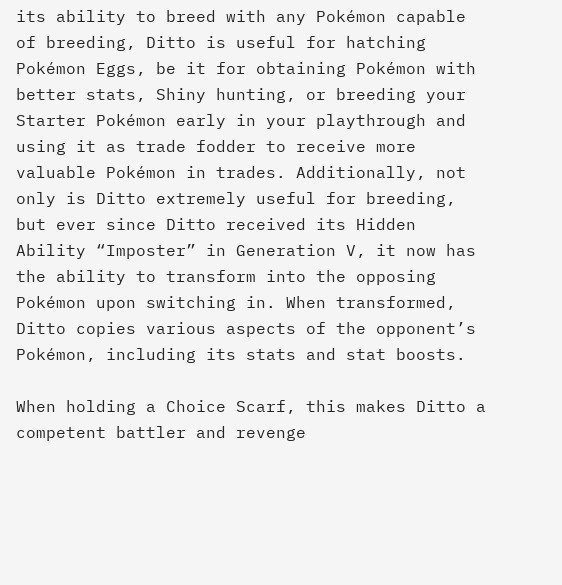its ability to breed with any Pokémon capable of breeding, Ditto is useful for hatching Pokémon Eggs, be it for obtaining Pokémon with better stats, Shiny hunting, or breeding your Starter Pokémon early in your playthrough and using it as trade fodder to receive more valuable Pokémon in trades. Additionally, not only is Ditto extremely useful for breeding, but ever since Ditto received its Hidden Ability “Imposter” in Generation V, it now has the ability to transform into the opposing Pokémon upon switching in. When transformed, Ditto copies various aspects of the opponent’s Pokémon, including its stats and stat boosts.

When holding a Choice Scarf, this makes Ditto a competent battler and revenge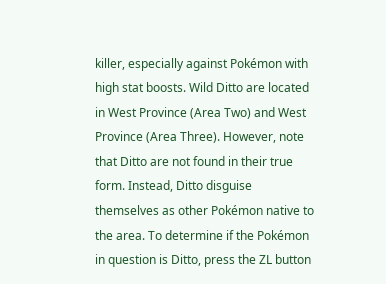killer, especially against Pokémon with high stat boosts. Wild Ditto are located in West Province (Area Two) and West Province (Area Three). However, note that Ditto are not found in their true form. Instead, Ditto disguise themselves as other Pokémon native to the area. To determine if the Pokémon in question is Ditto, press the ZL button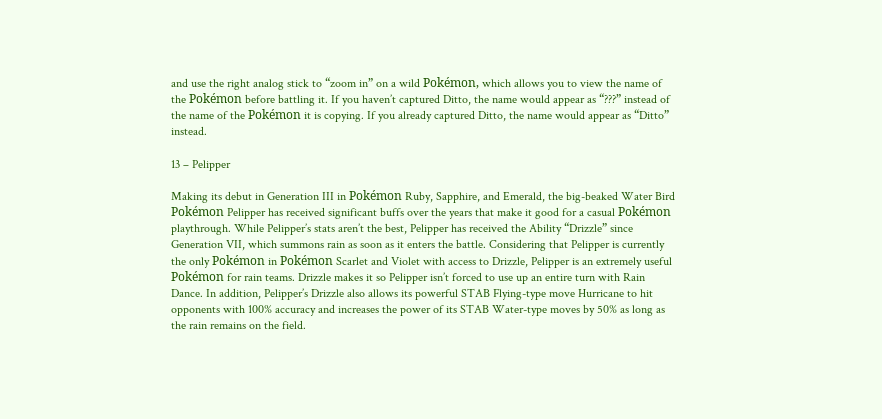and use the right analog stick to “zoom in” on a wild Pokémon, which allows you to view the name of the Pokémon before battling it. If you haven’t captured Ditto, the name would appear as “???” instead of the name of the Pokémon it is copying. If you already captured Ditto, the name would appear as “Ditto” instead.

13 – Pelipper

Making its debut in Generation III in Pokémon Ruby, Sapphire, and Emerald, the big-beaked Water Bird Pokémon Pelipper has received significant buffs over the years that make it good for a casual Pokémon playthrough. While Pelipper’s stats aren’t the best, Pelipper has received the Ability “Drizzle” since Generation VII, which summons rain as soon as it enters the battle. Considering that Pelipper is currently the only Pokémon in Pokémon Scarlet and Violet with access to Drizzle, Pelipper is an extremely useful Pokémon for rain teams. Drizzle makes it so Pelipper isn’t forced to use up an entire turn with Rain Dance. In addition, Pelipper’s Drizzle also allows its powerful STAB Flying-type move Hurricane to hit opponents with 100% accuracy and increases the power of its STAB Water-type moves by 50% as long as the rain remains on the field.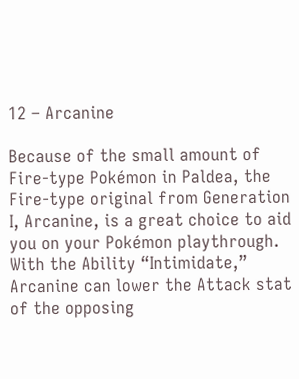12 – Arcanine

Because of the small amount of Fire-type Pokémon in Paldea, the Fire-type original from Generation I, Arcanine, is a great choice to aid you on your Pokémon playthrough. With the Ability “Intimidate,” Arcanine can lower the Attack stat of the opposing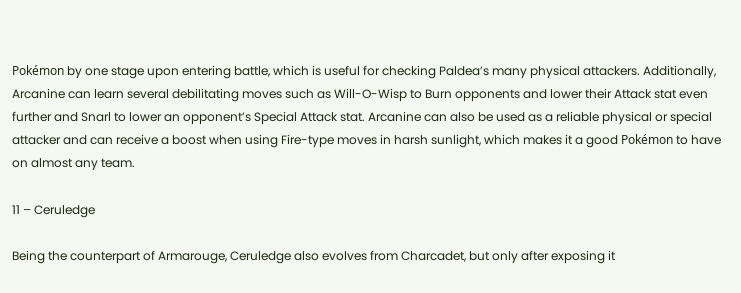Pokémon by one stage upon entering battle, which is useful for checking Paldea’s many physical attackers. Additionally, Arcanine can learn several debilitating moves such as Will-O-Wisp to Burn opponents and lower their Attack stat even further and Snarl to lower an opponent’s Special Attack stat. Arcanine can also be used as a reliable physical or special attacker and can receive a boost when using Fire-type moves in harsh sunlight, which makes it a good Pokémon to have on almost any team.

11 – Ceruledge

Being the counterpart of Armarouge, Ceruledge also evolves from Charcadet, but only after exposing it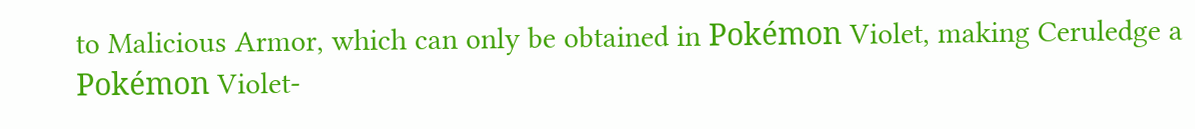to Malicious Armor, which can only be obtained in Pokémon Violet, making Ceruledge a Pokémon Violet-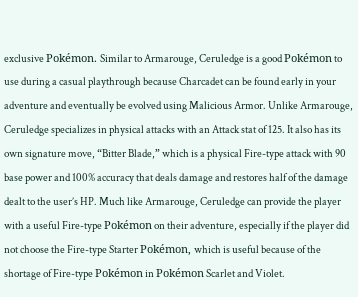exclusive Pokémon. Similar to Armarouge, Ceruledge is a good Pokémon to use during a casual playthrough because Charcadet can be found early in your adventure and eventually be evolved using Malicious Armor. Unlike Armarouge, Ceruledge specializes in physical attacks with an Attack stat of 125. It also has its own signature move, “Bitter Blade,” which is a physical Fire-type attack with 90 base power and 100% accuracy that deals damage and restores half of the damage dealt to the user’s HP. Much like Armarouge, Ceruledge can provide the player with a useful Fire-type Pokémon on their adventure, especially if the player did not choose the Fire-type Starter Pokémon, which is useful because of the shortage of Fire-type Pokémon in Pokémon Scarlet and Violet.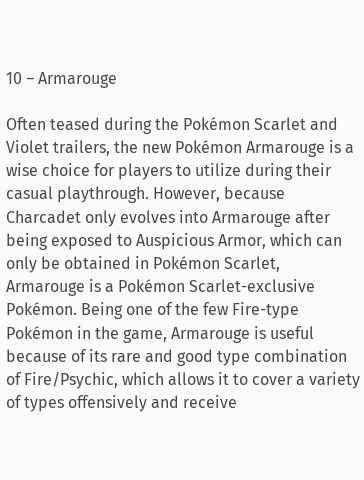10 – Armarouge

Often teased during the Pokémon Scarlet and Violet trailers, the new Pokémon Armarouge is a wise choice for players to utilize during their casual playthrough. However, because Charcadet only evolves into Armarouge after being exposed to Auspicious Armor, which can only be obtained in Pokémon Scarlet, Armarouge is a Pokémon Scarlet-exclusive Pokémon. Being one of the few Fire-type Pokémon in the game, Armarouge is useful because of its rare and good type combination of Fire/Psychic, which allows it to cover a variety of types offensively and receive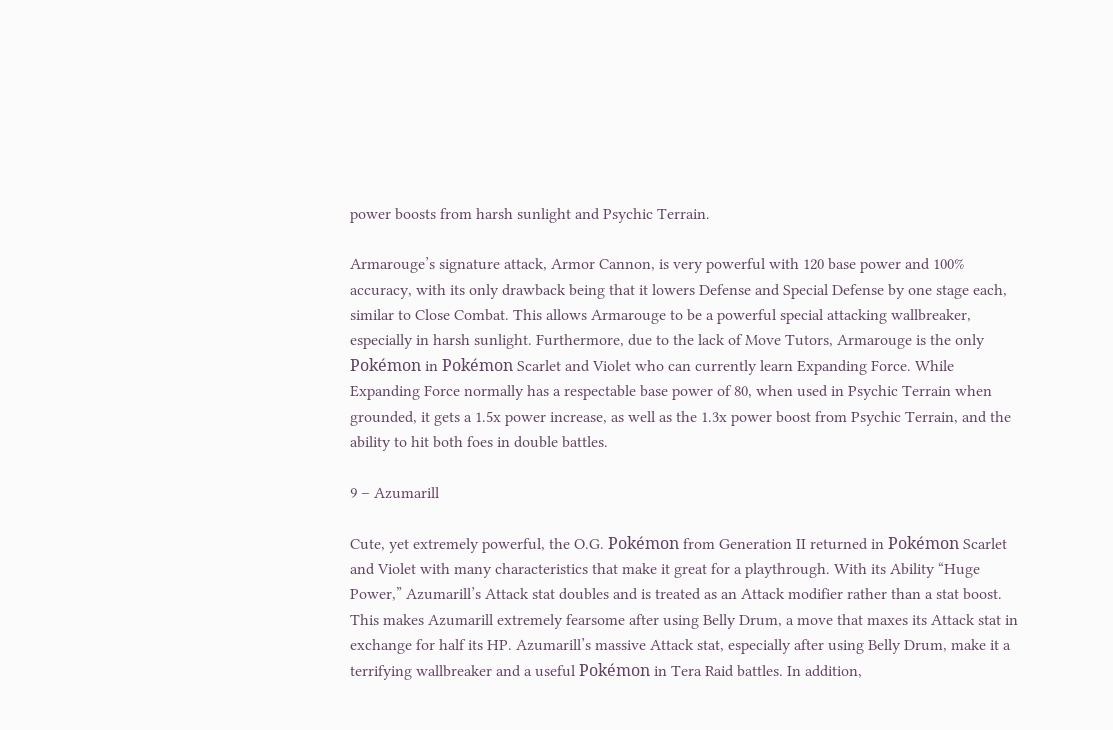power boosts from harsh sunlight and Psychic Terrain.

Armarouge’s signature attack, Armor Cannon, is very powerful with 120 base power and 100% accuracy, with its only drawback being that it lowers Defense and Special Defense by one stage each, similar to Close Combat. This allows Armarouge to be a powerful special attacking wallbreaker, especially in harsh sunlight. Furthermore, due to the lack of Move Tutors, Armarouge is the only Pokémon in Pokémon Scarlet and Violet who can currently learn Expanding Force. While Expanding Force normally has a respectable base power of 80, when used in Psychic Terrain when grounded, it gets a 1.5x power increase, as well as the 1.3x power boost from Psychic Terrain, and the ability to hit both foes in double battles.

9 – Azumarill

Cute, yet extremely powerful, the O.G. Pokémon from Generation II returned in Pokémon Scarlet and Violet with many characteristics that make it great for a playthrough. With its Ability “Huge Power,” Azumarill’s Attack stat doubles and is treated as an Attack modifier rather than a stat boost. This makes Azumarill extremely fearsome after using Belly Drum, a move that maxes its Attack stat in exchange for half its HP. Azumarill’s massive Attack stat, especially after using Belly Drum, make it a terrifying wallbreaker and a useful Pokémon in Tera Raid battles. In addition,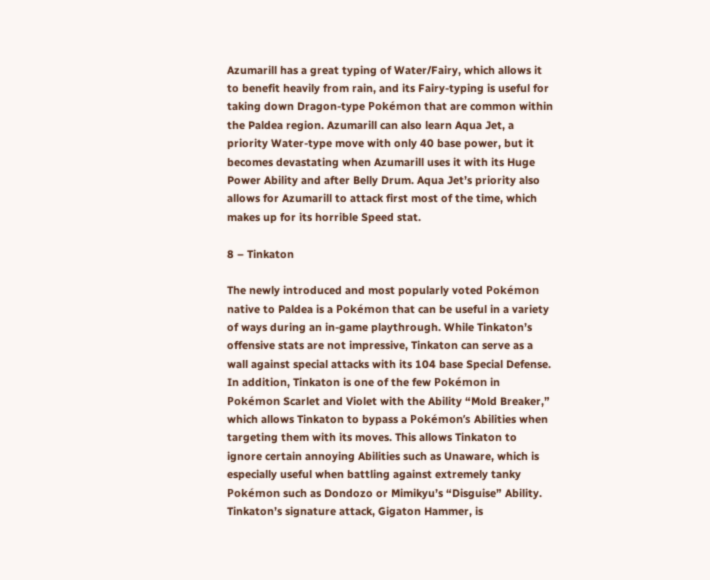Azumarill has a great typing of Water/Fairy, which allows it to benefit heavily from rain, and its Fairy-typing is useful for taking down Dragon-type Pokémon that are common within the Paldea region. Azumarill can also learn Aqua Jet, a priority Water-type move with only 40 base power, but it becomes devastating when Azumarill uses it with its Huge Power Ability and after Belly Drum. Aqua Jet’s priority also allows for Azumarill to attack first most of the time, which makes up for its horrible Speed stat.

8 – Tinkaton

The newly introduced and most popularly voted Pokémon native to Paldea is a Pokémon that can be useful in a variety of ways during an in-game playthrough. While Tinkaton’s offensive stats are not impressive, Tinkaton can serve as a wall against special attacks with its 104 base Special Defense. In addition, Tinkaton is one of the few Pokémon in Pokémon Scarlet and Violet with the Ability “Mold Breaker,” which allows Tinkaton to bypass a Pokémon’s Abilities when targeting them with its moves. This allows Tinkaton to ignore certain annoying Abilities such as Unaware, which is especially useful when battling against extremely tanky Pokémon such as Dondozo or Mimikyu’s “Disguise” Ability. Tinkaton’s signature attack, Gigaton Hammer, is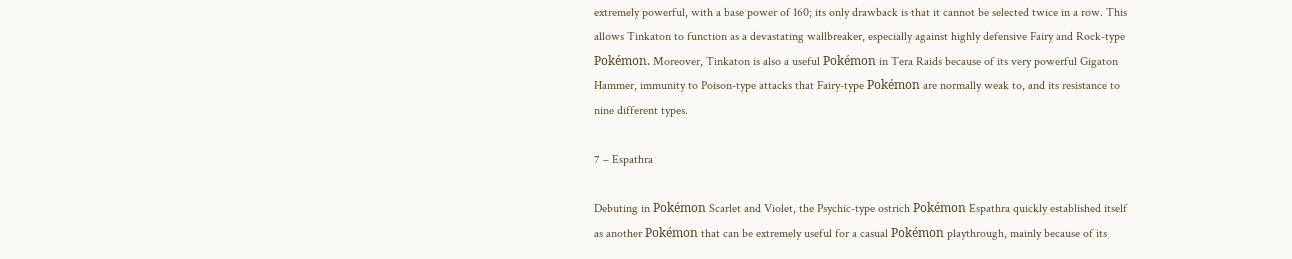extremely powerful, with a base power of 160; its only drawback is that it cannot be selected twice in a row. This allows Tinkaton to function as a devastating wallbreaker, especially against highly defensive Fairy and Rock-type Pokémon. Moreover, Tinkaton is also a useful Pokémon in Tera Raids because of its very powerful Gigaton Hammer, immunity to Poison-type attacks that Fairy-type Pokémon are normally weak to, and its resistance to nine different types.

7 – Espathra

Debuting in Pokémon Scarlet and Violet, the Psychic-type ostrich Pokémon Espathra quickly established itself as another Pokémon that can be extremely useful for a casual Pokémon playthrough, mainly because of its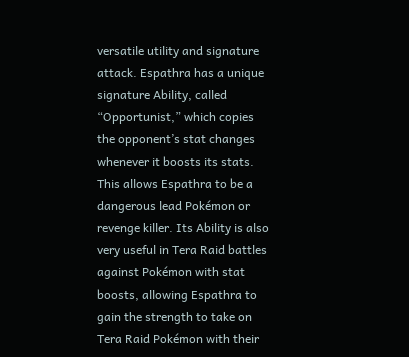versatile utility and signature attack. Espathra has a unique signature Ability, called “Opportunist,” which copies the opponent’s stat changes whenever it boosts its stats. This allows Espathra to be a dangerous lead Pokémon or revenge killer. Its Ability is also very useful in Tera Raid battles against Pokémon with stat boosts, allowing Espathra to gain the strength to take on Tera Raid Pokémon with their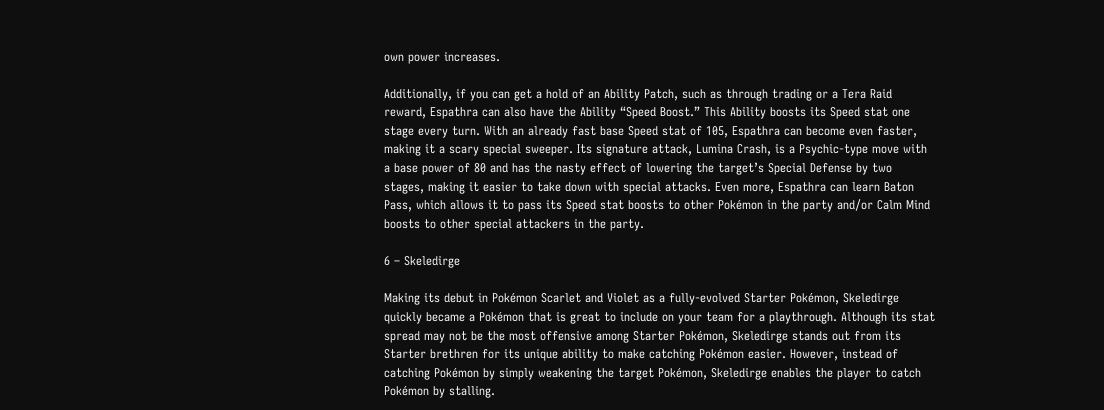own power increases.

Additionally, if you can get a hold of an Ability Patch, such as through trading or a Tera Raid reward, Espathra can also have the Ability “Speed Boost.” This Ability boosts its Speed stat one stage every turn. With an already fast base Speed stat of 105, Espathra can become even faster, making it a scary special sweeper. Its signature attack, Lumina Crash, is a Psychic-type move with a base power of 80 and has the nasty effect of lowering the target’s Special Defense by two stages, making it easier to take down with special attacks. Even more, Espathra can learn Baton Pass, which allows it to pass its Speed stat boosts to other Pokémon in the party and/or Calm Mind boosts to other special attackers in the party.

6 – Skeledirge

Making its debut in Pokémon Scarlet and Violet as a fully-evolved Starter Pokémon, Skeledirge quickly became a Pokémon that is great to include on your team for a playthrough. Although its stat spread may not be the most offensive among Starter Pokémon, Skeledirge stands out from its Starter brethren for its unique ability to make catching Pokémon easier. However, instead of catching Pokémon by simply weakening the target Pokémon, Skeledirge enables the player to catch Pokémon by stalling.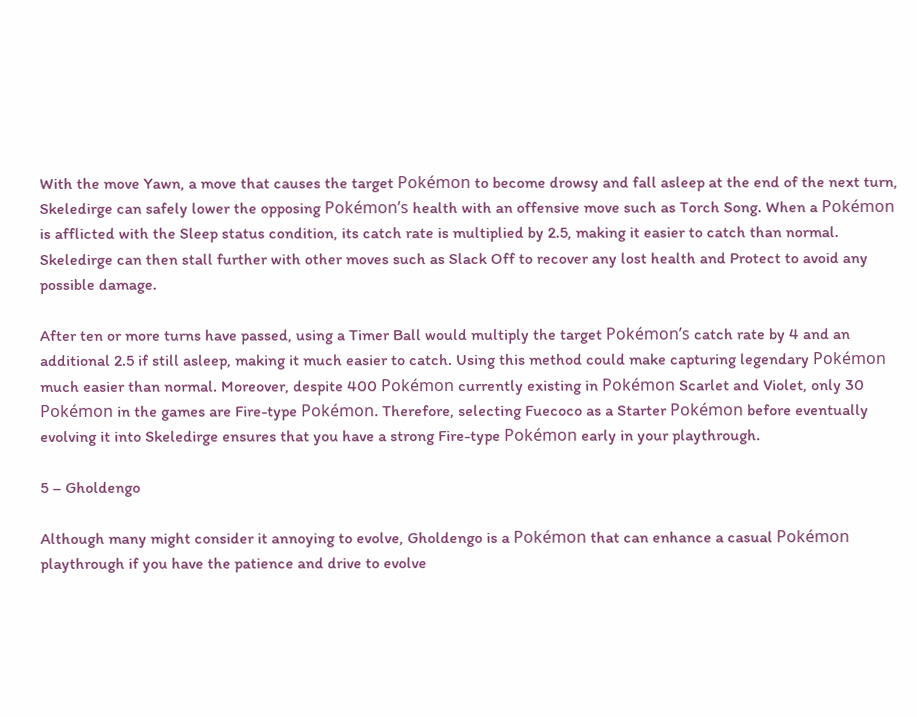With the move Yawn, a move that causes the target Pokémon to become drowsy and fall asleep at the end of the next turn, Skeledirge can safely lower the opposing Pokémon’s health with an offensive move such as Torch Song. When a Pokémon is afflicted with the Sleep status condition, its catch rate is multiplied by 2.5, making it easier to catch than normal. Skeledirge can then stall further with other moves such as Slack Off to recover any lost health and Protect to avoid any possible damage.

After ten or more turns have passed, using a Timer Ball would multiply the target Pokémon’s catch rate by 4 and an additional 2.5 if still asleep, making it much easier to catch. Using this method could make capturing legendary Pokémon much easier than normal. Moreover, despite 400 Pokémon currently existing in Pokémon Scarlet and Violet, only 30 Pokémon in the games are Fire-type Pokémon. Therefore, selecting Fuecoco as a Starter Pokémon before eventually evolving it into Skeledirge ensures that you have a strong Fire-type Pokémon early in your playthrough.

5 – Gholdengo

Although many might consider it annoying to evolve, Gholdengo is a Pokémon that can enhance a casual Pokémon playthrough if you have the patience and drive to evolve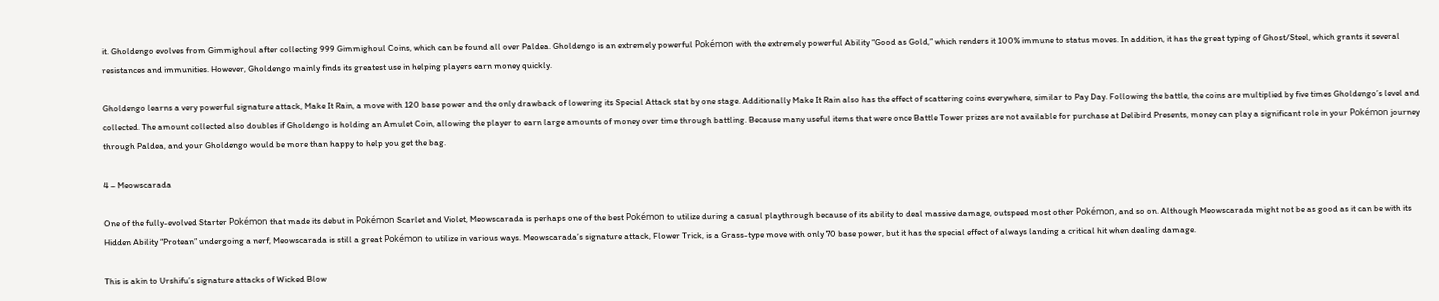it. Gholdengo evolves from Gimmighoul after collecting 999 Gimmighoul Coins, which can be found all over Paldea. Gholdengo is an extremely powerful Pokémon with the extremely powerful Ability “Good as Gold,” which renders it 100% immune to status moves. In addition, it has the great typing of Ghost/Steel, which grants it several resistances and immunities. However, Gholdengo mainly finds its greatest use in helping players earn money quickly.

Gholdengo learns a very powerful signature attack, Make It Rain, a move with 120 base power and the only drawback of lowering its Special Attack stat by one stage. Additionally Make It Rain also has the effect of scattering coins everywhere, similar to Pay Day. Following the battle, the coins are multiplied by five times Gholdengo’s level and collected. The amount collected also doubles if Gholdengo is holding an Amulet Coin, allowing the player to earn large amounts of money over time through battling. Because many useful items that were once Battle Tower prizes are not available for purchase at Delibird Presents, money can play a significant role in your Pokémon journey through Paldea, and your Gholdengo would be more than happy to help you get the bag.

4 – Meowscarada

One of the fully-evolved Starter Pokémon that made its debut in Pokémon Scarlet and Violet, Meowscarada is perhaps one of the best Pokémon to utilize during a casual playthrough because of its ability to deal massive damage, outspeed most other Pokémon, and so on. Although Meowscarada might not be as good as it can be with its Hidden Ability “Protean” undergoing a nerf, Meowscarada is still a great Pokémon to utilize in various ways. Meowscarada’s signature attack, Flower Trick, is a Grass-type move with only 70 base power, but it has the special effect of always landing a critical hit when dealing damage.

This is akin to Urshifu’s signature attacks of Wicked Blow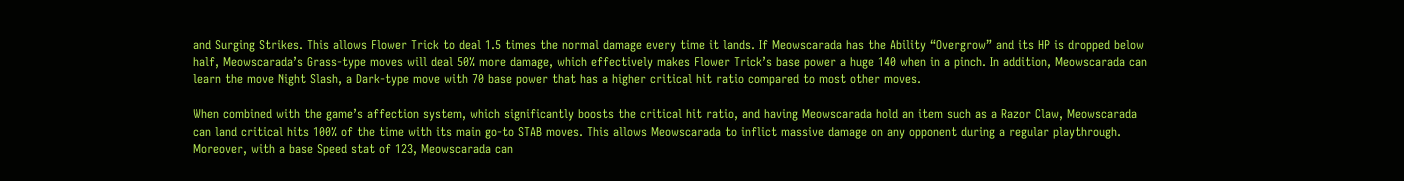and Surging Strikes. This allows Flower Trick to deal 1.5 times the normal damage every time it lands. If Meowscarada has the Ability “Overgrow” and its HP is dropped below half, Meowscarada’s Grass-type moves will deal 50% more damage, which effectively makes Flower Trick’s base power a huge 140 when in a pinch. In addition, Meowscarada can learn the move Night Slash, a Dark-type move with 70 base power that has a higher critical hit ratio compared to most other moves.

When combined with the game’s affection system, which significantly boosts the critical hit ratio, and having Meowscarada hold an item such as a Razor Claw, Meowscarada can land critical hits 100% of the time with its main go-to STAB moves. This allows Meowscarada to inflict massive damage on any opponent during a regular playthrough. Moreover, with a base Speed stat of 123, Meowscarada can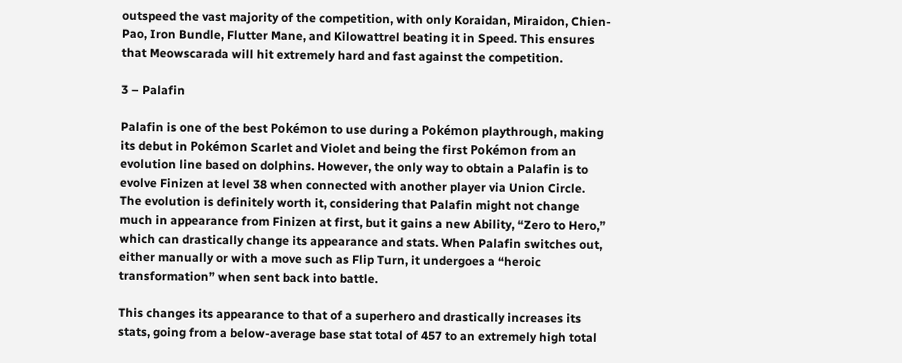outspeed the vast majority of the competition, with only Koraidan, Miraidon, Chien-Pao, Iron Bundle, Flutter Mane, and Kilowattrel beating it in Speed. This ensures that Meowscarada will hit extremely hard and fast against the competition.

3 – Palafin

Palafin is one of the best Pokémon to use during a Pokémon playthrough, making its debut in Pokémon Scarlet and Violet and being the first Pokémon from an evolution line based on dolphins. However, the only way to obtain a Palafin is to evolve Finizen at level 38 when connected with another player via Union Circle. The evolution is definitely worth it, considering that Palafin might not change much in appearance from Finizen at first, but it gains a new Ability, “Zero to Hero,” which can drastically change its appearance and stats. When Palafin switches out, either manually or with a move such as Flip Turn, it undergoes a “heroic transformation” when sent back into battle.

This changes its appearance to that of a superhero and drastically increases its stats, going from a below-average base stat total of 457 to an extremely high total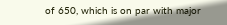of 650, which is on par with major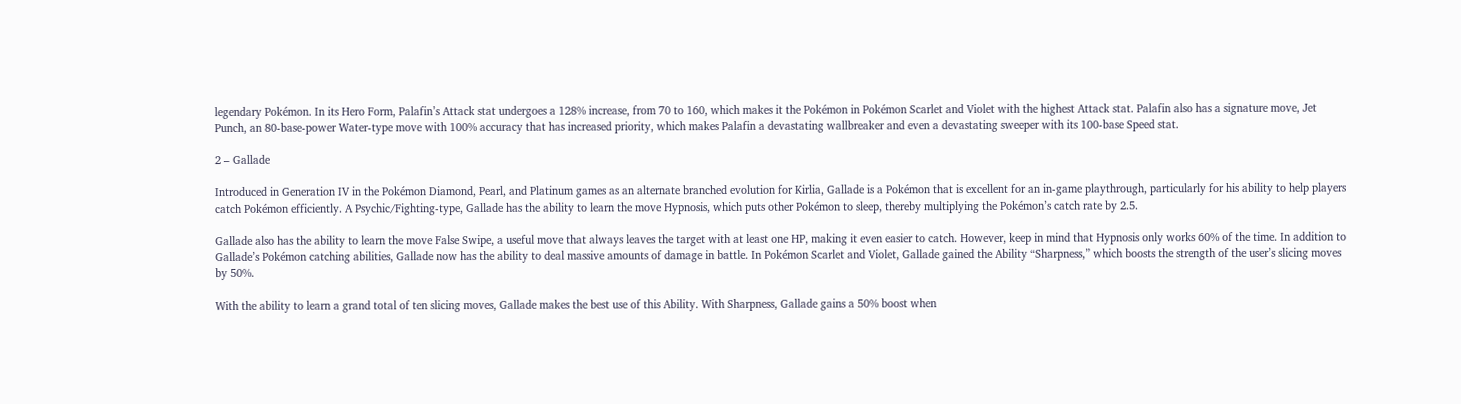legendary Pokémon. In its Hero Form, Palafin’s Attack stat undergoes a 128% increase, from 70 to 160, which makes it the Pokémon in Pokémon Scarlet and Violet with the highest Attack stat. Palafin also has a signature move, Jet Punch, an 80-base-power Water-type move with 100% accuracy that has increased priority, which makes Palafin a devastating wallbreaker and even a devastating sweeper with its 100-base Speed stat.

2 – Gallade

Introduced in Generation IV in the Pokémon Diamond, Pearl, and Platinum games as an alternate branched evolution for Kirlia, Gallade is a Pokémon that is excellent for an in-game playthrough, particularly for his ability to help players catch Pokémon efficiently. A Psychic/Fighting-type, Gallade has the ability to learn the move Hypnosis, which puts other Pokémon to sleep, thereby multiplying the Pokémon’s catch rate by 2.5.

Gallade also has the ability to learn the move False Swipe, a useful move that always leaves the target with at least one HP, making it even easier to catch. However, keep in mind that Hypnosis only works 60% of the time. In addition to Gallade’s Pokémon catching abilities, Gallade now has the ability to deal massive amounts of damage in battle. In Pokémon Scarlet and Violet, Gallade gained the Ability “Sharpness,” which boosts the strength of the user’s slicing moves by 50%.

With the ability to learn a grand total of ten slicing moves, Gallade makes the best use of this Ability. With Sharpness, Gallade gains a 50% boost when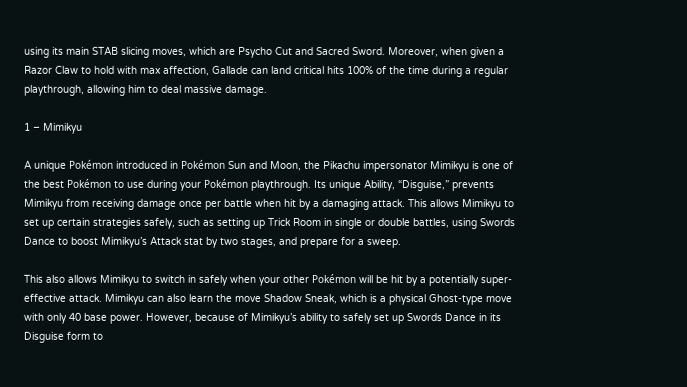using its main STAB slicing moves, which are Psycho Cut and Sacred Sword. Moreover, when given a Razor Claw to hold with max affection, Gallade can land critical hits 100% of the time during a regular playthrough, allowing him to deal massive damage.

1 – Mimikyu

A unique Pokémon introduced in Pokémon Sun and Moon, the Pikachu impersonator Mimikyu is one of the best Pokémon to use during your Pokémon playthrough. Its unique Ability, “Disguise,” prevents Mimikyu from receiving damage once per battle when hit by a damaging attack. This allows Mimikyu to set up certain strategies safely, such as setting up Trick Room in single or double battles, using Swords Dance to boost Mimikyu’s Attack stat by two stages, and prepare for a sweep.

This also allows Mimikyu to switch in safely when your other Pokémon will be hit by a potentially super-effective attack. Mimikyu can also learn the move Shadow Sneak, which is a physical Ghost-type move with only 40 base power. However, because of Mimikyu’s ability to safely set up Swords Dance in its Disguise form to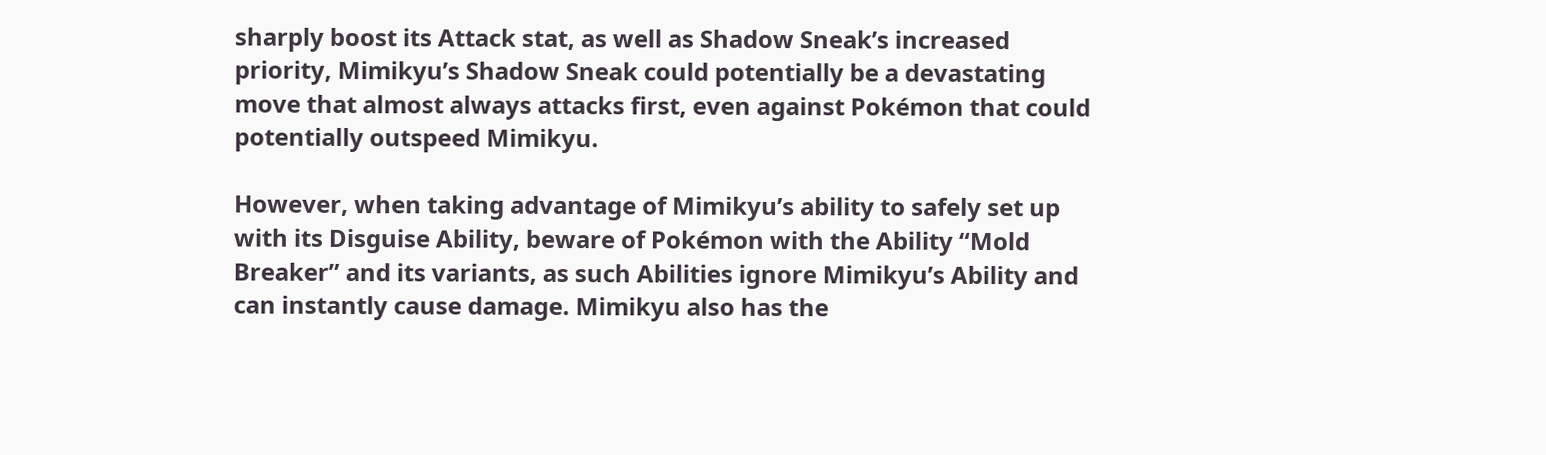sharply boost its Attack stat, as well as Shadow Sneak’s increased priority, Mimikyu’s Shadow Sneak could potentially be a devastating move that almost always attacks first, even against Pokémon that could potentially outspeed Mimikyu.

However, when taking advantage of Mimikyu’s ability to safely set up with its Disguise Ability, beware of Pokémon with the Ability “Mold Breaker” and its variants, as such Abilities ignore Mimikyu’s Ability and can instantly cause damage. Mimikyu also has the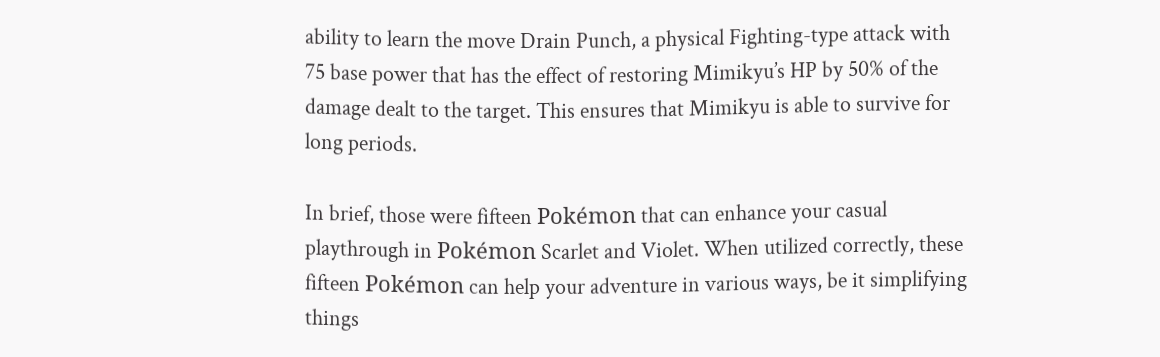ability to learn the move Drain Punch, a physical Fighting-type attack with 75 base power that has the effect of restoring Mimikyu’s HP by 50% of the damage dealt to the target. This ensures that Mimikyu is able to survive for long periods.

In brief, those were fifteen Pokémon that can enhance your casual playthrough in Pokémon Scarlet and Violet. When utilized correctly, these fifteen Pokémon can help your adventure in various ways, be it simplifying things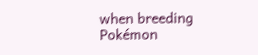when breeding Pokémon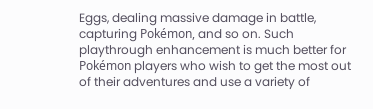Eggs, dealing massive damage in battle, capturing Pokémon, and so on. Such playthrough enhancement is much better for Pokémon players who wish to get the most out of their adventures and use a variety of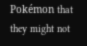Pokémon that they might not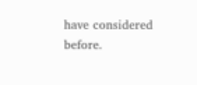have considered before.